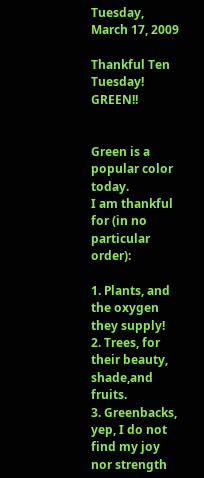Tuesday, March 17, 2009

Thankful Ten Tuesday! GREEN!!


Green is a popular color today.
I am thankful for (in no particular order):

1. Plants, and the oxygen they supply!
2. Trees, for their beauty, shade,and fruits.
3. Greenbacks, yep, I do not find my joy nor strength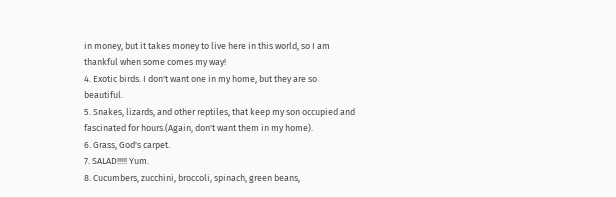in money, but it takes money to live here in this world, so I am thankful when some comes my way!
4. Exotic birds. I don't want one in my home, but they are so beautiful.
5. Snakes, lizards, and other reptiles, that keep my son occupied and fascinated for hours.(Again, don't want them in my home).
6. Grass, God's carpet.
7. SALAD!!!!! Yum.
8. Cucumbers, zucchini, broccoli, spinach, green beans,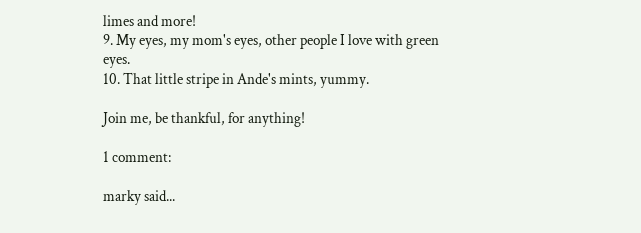limes and more!
9. My eyes, my mom's eyes, other people I love with green eyes.
10. That little stripe in Ande's mints, yummy.

Join me, be thankful, for anything!

1 comment:

marky said...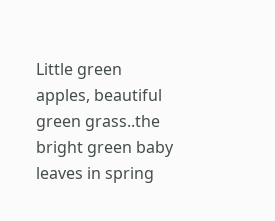Little green apples, beautiful green grass..the bright green baby leaves in spring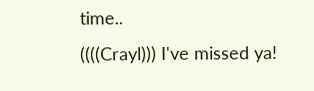time..
((((Crayl))) I've missed ya!